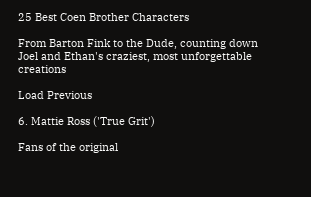25 Best Coen Brother Characters

From Barton Fink to the Dude, counting down Joel and Ethan's craziest, most unforgettable creations

Load Previous

6. Mattie Ross ('True Grit')

Fans of the original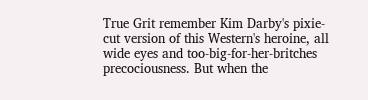True Grit remember Kim Darby's pixie-cut version of this Western's heroine, all wide eyes and too-big-for-her-britches precociousness. But when the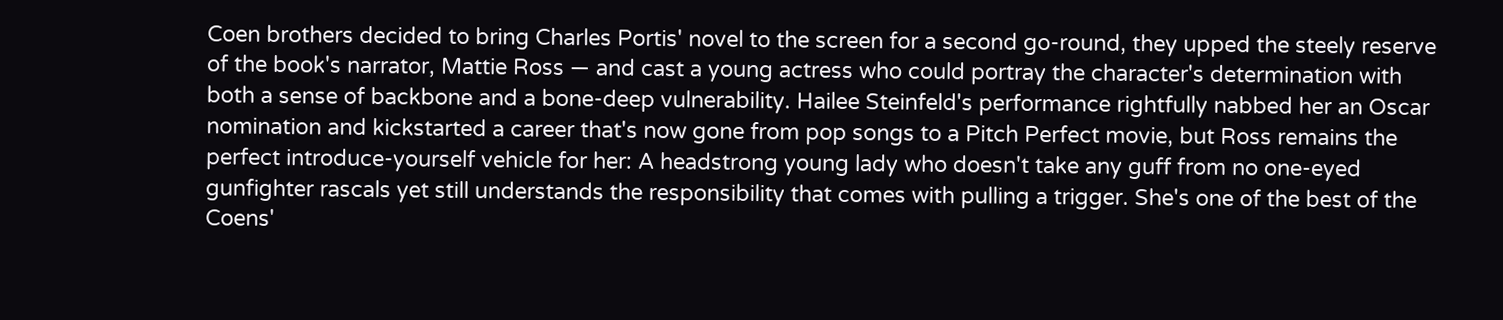Coen brothers decided to bring Charles Portis' novel to the screen for a second go-round, they upped the steely reserve of the book's narrator, Mattie Ross — and cast a young actress who could portray the character's determination with both a sense of backbone and a bone-deep vulnerability. Hailee Steinfeld's performance rightfully nabbed her an Oscar nomination and kickstarted a career that's now gone from pop songs to a Pitch Perfect movie, but Ross remains the perfect introduce-yourself vehicle for her: A headstrong young lady who doesn't take any guff from no one-eyed gunfighter rascals yet still understands the responsibility that comes with pulling a trigger. She's one of the best of the Coens'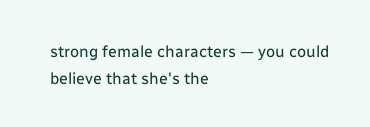strong female characters — you could believe that she's the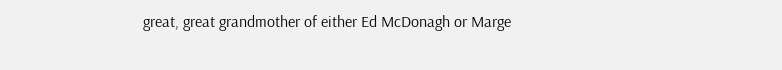great, great grandmother of either Ed McDonagh or Marge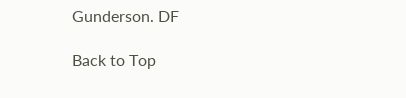Gunderson. DF

Back to Top